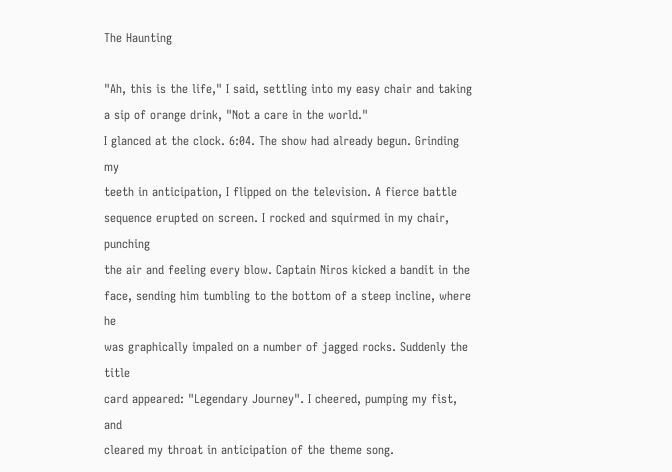The Haunting

"Ah, this is the life," I said, settling into my easy chair and taking
a sip of orange drink, "Not a care in the world."
I glanced at the clock. 6:04. The show had already begun. Grinding my
teeth in anticipation, I flipped on the television. A fierce battle
sequence erupted on screen. I rocked and squirmed in my chair, punching
the air and feeling every blow. Captain Niros kicked a bandit in the
face, sending him tumbling to the bottom of a steep incline, where he
was graphically impaled on a number of jagged rocks. Suddenly the title
card appeared: "Legendary Journey". I cheered, pumping my fist, and
cleared my throat in anticipation of the theme song.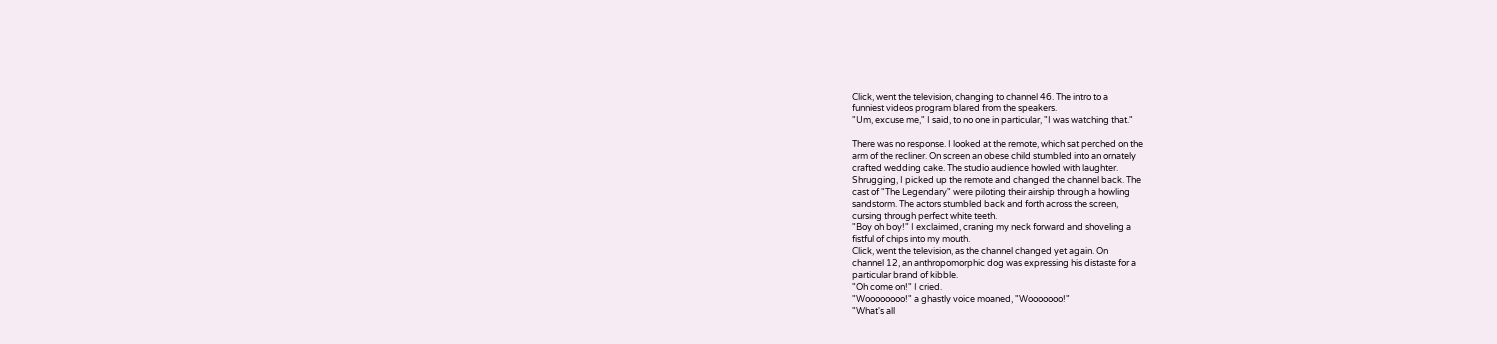Click, went the television, changing to channel 46. The intro to a
funniest videos program blared from the speakers.
"Um, excuse me," I said, to no one in particular, "I was watching that."

There was no response. I looked at the remote, which sat perched on the
arm of the recliner. On screen an obese child stumbled into an ornately
crafted wedding cake. The studio audience howled with laughter.
Shrugging, I picked up the remote and changed the channel back. The
cast of "The Legendary" were piloting their airship through a howling
sandstorm. The actors stumbled back and forth across the screen,
cursing through perfect white teeth.
"Boy oh boy!" I exclaimed, craning my neck forward and shoveling a
fistful of chips into my mouth.
Click, went the television, as the channel changed yet again. On
channel 12, an anthropomorphic dog was expressing his distaste for a
particular brand of kibble.
"Oh come on!" I cried.
"Woooooooo!" a ghastly voice moaned, "Wooooooo!"
"What's all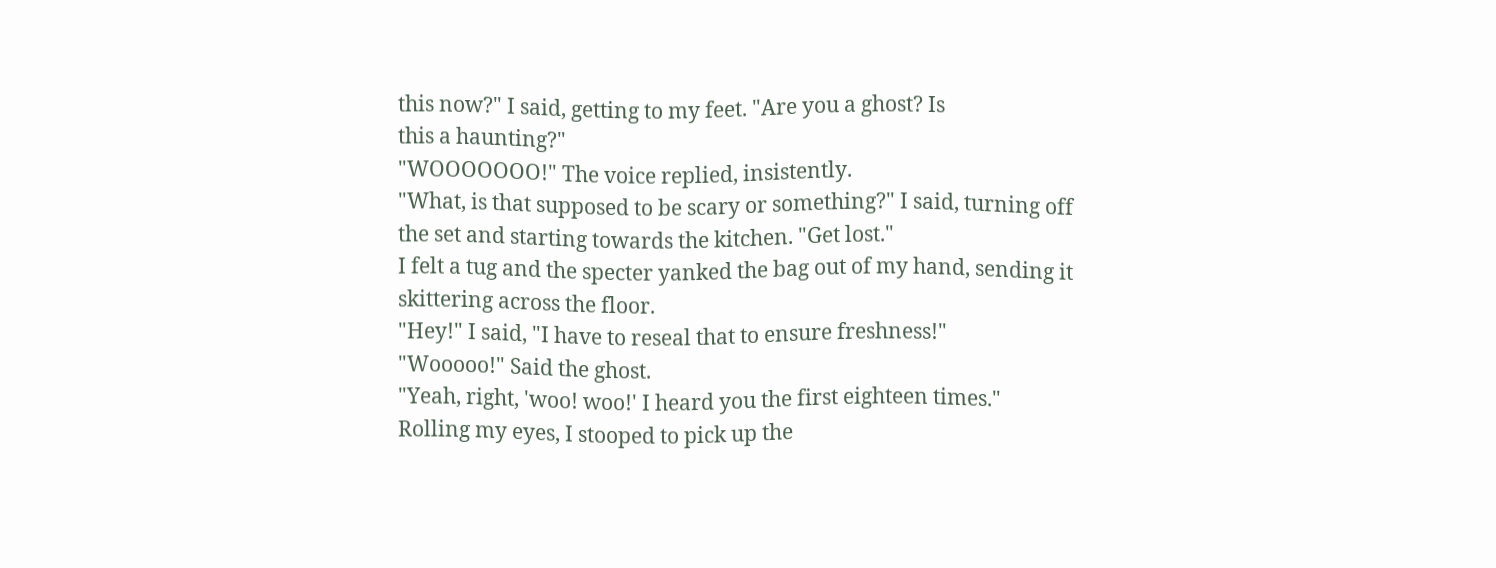this now?" I said, getting to my feet. "Are you a ghost? Is
this a haunting?"
"WOOOOOOO!" The voice replied, insistently.
"What, is that supposed to be scary or something?" I said, turning off
the set and starting towards the kitchen. "Get lost."
I felt a tug and the specter yanked the bag out of my hand, sending it
skittering across the floor.
"Hey!" I said, "I have to reseal that to ensure freshness!"
"Wooooo!" Said the ghost.
"Yeah, right, 'woo! woo!' I heard you the first eighteen times."
Rolling my eyes, I stooped to pick up the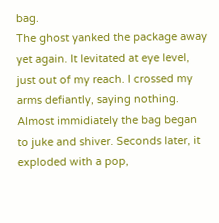bag.
The ghost yanked the package away yet again. It levitated at eye level,
just out of my reach. I crossed my arms defiantly, saying nothing.
Almost immidiately the bag began to juke and shiver. Seconds later, it
exploded with a pop,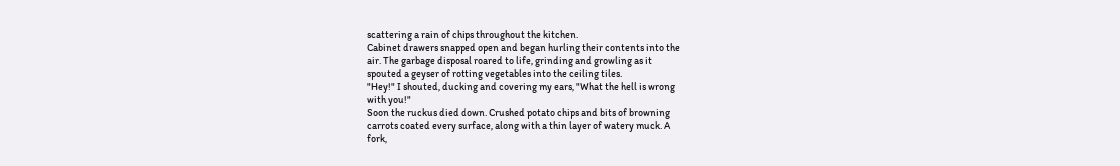scattering a rain of chips throughout the kitchen.
Cabinet drawers snapped open and began hurling their contents into the
air. The garbage disposal roared to life, grinding and growling as it
spouted a geyser of rotting vegetables into the ceiling tiles.
"Hey!" I shouted, ducking and covering my ears, "What the hell is wrong
with you!"
Soon the ruckus died down. Crushed potato chips and bits of browning
carrots coated every surface, along with a thin layer of watery muck. A
fork,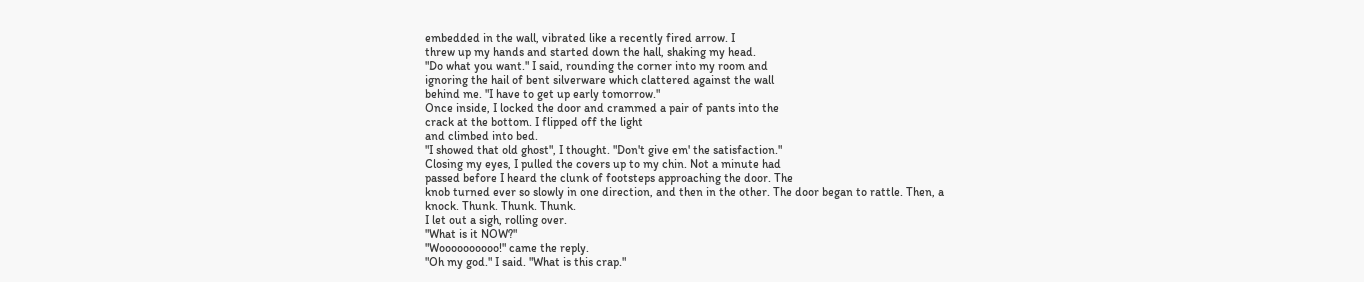embedded in the wall, vibrated like a recently fired arrow. I
threw up my hands and started down the hall, shaking my head.
"Do what you want." I said, rounding the corner into my room and
ignoring the hail of bent silverware which clattered against the wall
behind me. "I have to get up early tomorrow."
Once inside, I locked the door and crammed a pair of pants into the
crack at the bottom. I flipped off the light
and climbed into bed.
"I showed that old ghost", I thought. "Don't give em' the satisfaction."
Closing my eyes, I pulled the covers up to my chin. Not a minute had
passed before I heard the clunk of footsteps approaching the door. The
knob turned ever so slowly in one direction, and then in the other. The door began to rattle. Then, a
knock. Thunk. Thunk. Thunk.
I let out a sigh, rolling over.
"What is it NOW?"
"Woooooooooo!" came the reply.
"Oh my god." I said. "What is this crap."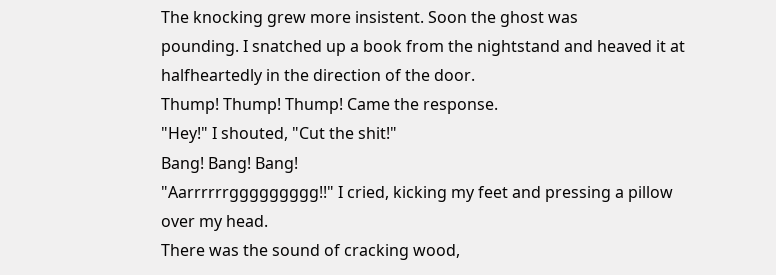The knocking grew more insistent. Soon the ghost was
pounding. I snatched up a book from the nightstand and heaved it at
halfheartedly in the direction of the door.
Thump! Thump! Thump! Came the response.
"Hey!" I shouted, "Cut the shit!"
Bang! Bang! Bang!
"Aarrrrrrggggggggg!!" I cried, kicking my feet and pressing a pillow
over my head.
There was the sound of cracking wood,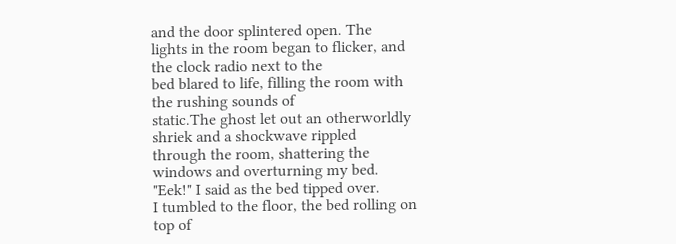and the door splintered open. The
lights in the room began to flicker, and the clock radio next to the
bed blared to life, filling the room with the rushing sounds of
static.The ghost let out an otherworldly shriek and a shockwave rippled
through the room, shattering the windows and overturning my bed.
"Eek!" I said as the bed tipped over.
I tumbled to the floor, the bed rolling on top of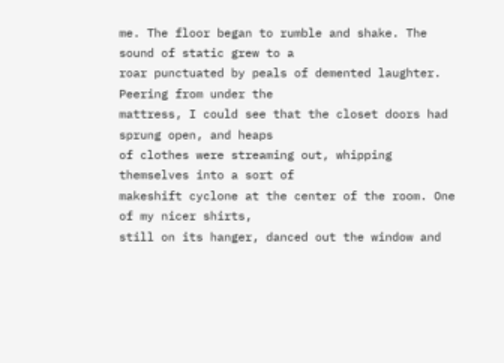me. The floor began to rumble and shake. The sound of static grew to a
roar punctuated by peals of demented laughter. Peering from under the
mattress, I could see that the closet doors had sprung open, and heaps
of clothes were streaming out, whipping themselves into a sort of
makeshift cyclone at the center of the room. One of my nicer shirts,
still on its hanger, danced out the window and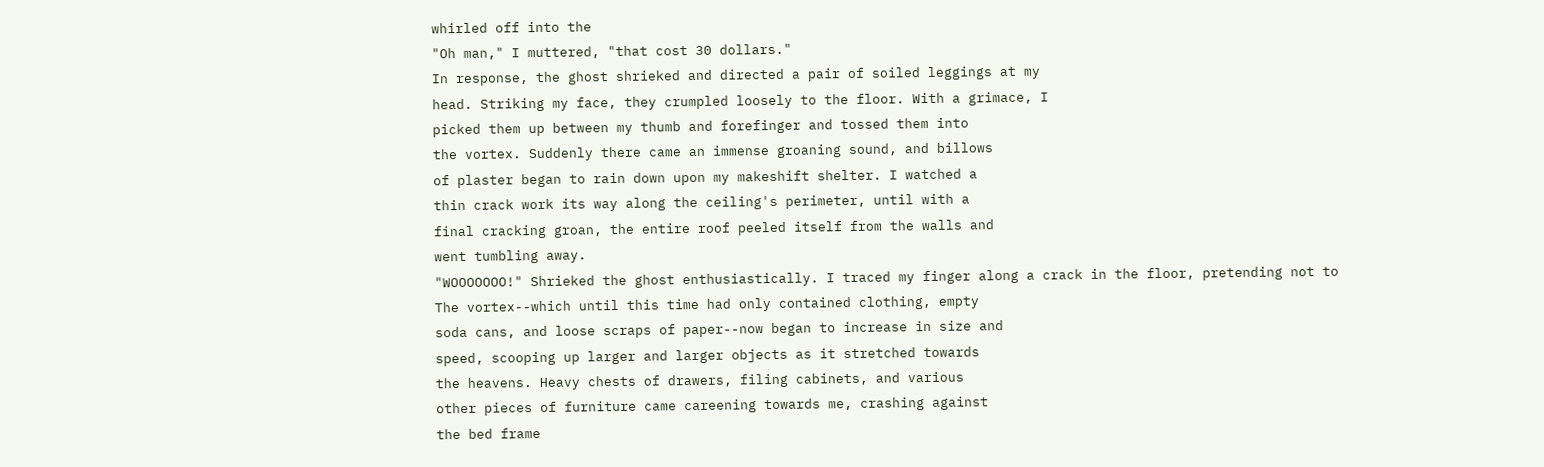whirled off into the
"Oh man," I muttered, "that cost 30 dollars."
In response, the ghost shrieked and directed a pair of soiled leggings at my
head. Striking my face, they crumpled loosely to the floor. With a grimace, I
picked them up between my thumb and forefinger and tossed them into
the vortex. Suddenly there came an immense groaning sound, and billows
of plaster began to rain down upon my makeshift shelter. I watched a
thin crack work its way along the ceiling's perimeter, until with a
final cracking groan, the entire roof peeled itself from the walls and
went tumbling away.
"WOOOOOOO!" Shrieked the ghost enthusiastically. I traced my finger along a crack in the floor, pretending not to
The vortex--which until this time had only contained clothing, empty
soda cans, and loose scraps of paper--now began to increase in size and
speed, scooping up larger and larger objects as it stretched towards
the heavens. Heavy chests of drawers, filing cabinets, and various
other pieces of furniture came careening towards me, crashing against
the bed frame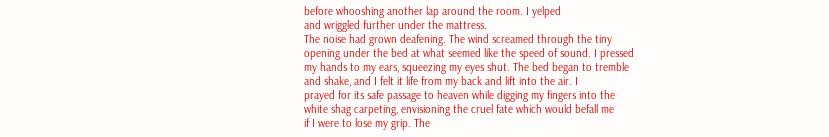before whooshing another lap around the room. I yelped
and wriggled further under the mattress.
The noise had grown deafening. The wind screamed through the tiny
opening under the bed at what seemed like the speed of sound. I pressed
my hands to my ears, squeezing my eyes shut. The bed began to tremble
and shake, and I felt it life from my back and lift into the air. I
prayed for its safe passage to heaven while digging my fingers into the
white shag carpeting, envisioning the cruel fate which would befall me
if I were to lose my grip. The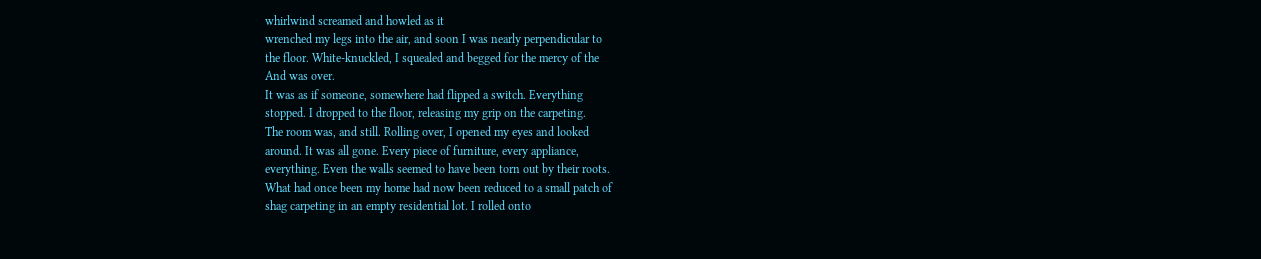whirlwind screamed and howled as it
wrenched my legs into the air, and soon I was nearly perpendicular to
the floor. White-knuckled, I squealed and begged for the mercy of the
And was over.
It was as if someone, somewhere had flipped a switch. Everything
stopped. I dropped to the floor, releasing my grip on the carpeting.
The room was, and still. Rolling over, I opened my eyes and looked
around. It was all gone. Every piece of furniture, every appliance,
everything. Even the walls seemed to have been torn out by their roots.
What had once been my home had now been reduced to a small patch of
shag carpeting in an empty residential lot. I rolled onto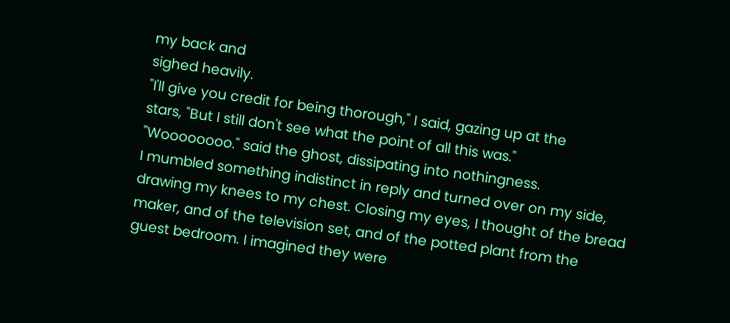my back and
sighed heavily.
"I'll give you credit for being thorough," I said, gazing up at the
stars, "But I still don't see what the point of all this was."
"Woooooooo." said the ghost, dissipating into nothingness.
I mumbled something indistinct in reply and turned over on my side,
drawing my knees to my chest. Closing my eyes, I thought of the bread
maker, and of the television set, and of the potted plant from the
guest bedroom. I imagined they were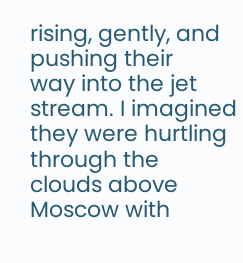rising, gently, and pushing their
way into the jet stream. I imagined they were hurtling through the
clouds above Moscow with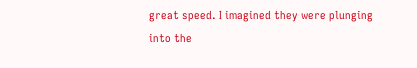great speed. I imagined they were plunging
into the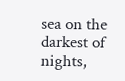sea on the darkest of nights,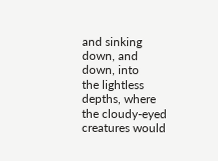and sinking down, and down, into
the lightless depths, where the cloudy-eyed creatures would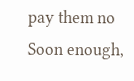pay them no
Soon enough,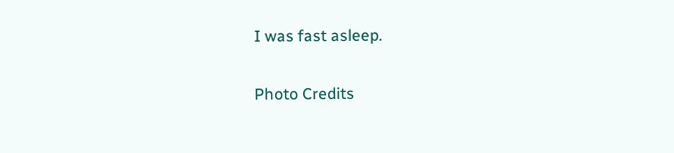I was fast asleep.

Photo Credits